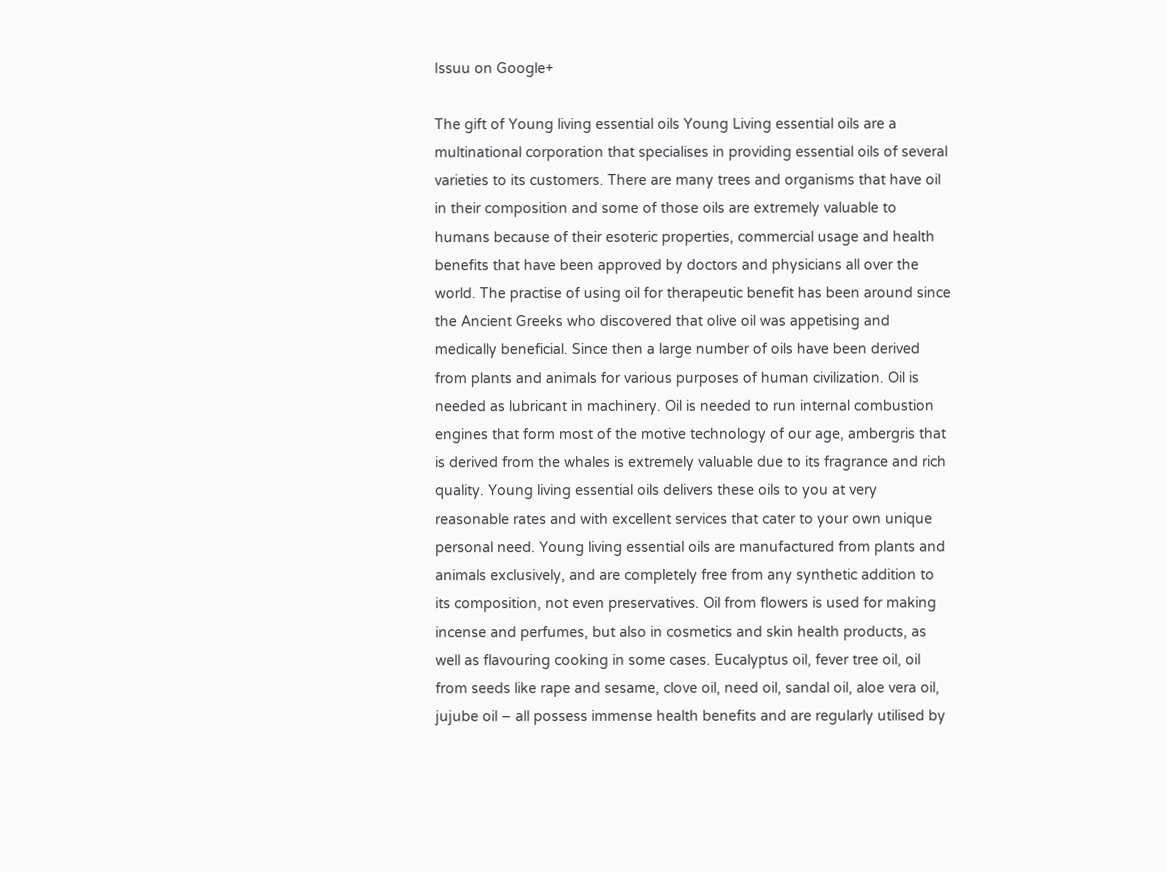Issuu on Google+

The gift of Young living essential oils Young Living essential oils are a multinational corporation that specialises in providing essential oils of several varieties to its customers. There are many trees and organisms that have oil in their composition and some of those oils are extremely valuable to humans because of their esoteric properties, commercial usage and health benefits that have been approved by doctors and physicians all over the world. The practise of using oil for therapeutic benefit has been around since the Ancient Greeks who discovered that olive oil was appetising and medically beneficial. Since then a large number of oils have been derived from plants and animals for various purposes of human civilization. Oil is needed as lubricant in machinery. Oil is needed to run internal combustion engines that form most of the motive technology of our age, ambergris that is derived from the whales is extremely valuable due to its fragrance and rich quality. Young living essential oils delivers these oils to you at very reasonable rates and with excellent services that cater to your own unique personal need. Young living essential oils are manufactured from plants and animals exclusively, and are completely free from any synthetic addition to its composition, not even preservatives. Oil from flowers is used for making incense and perfumes, but also in cosmetics and skin health products, as well as flavouring cooking in some cases. Eucalyptus oil, fever tree oil, oil from seeds like rape and sesame, clove oil, need oil, sandal oil, aloe vera oil, jujube oil – all possess immense health benefits and are regularly utilised by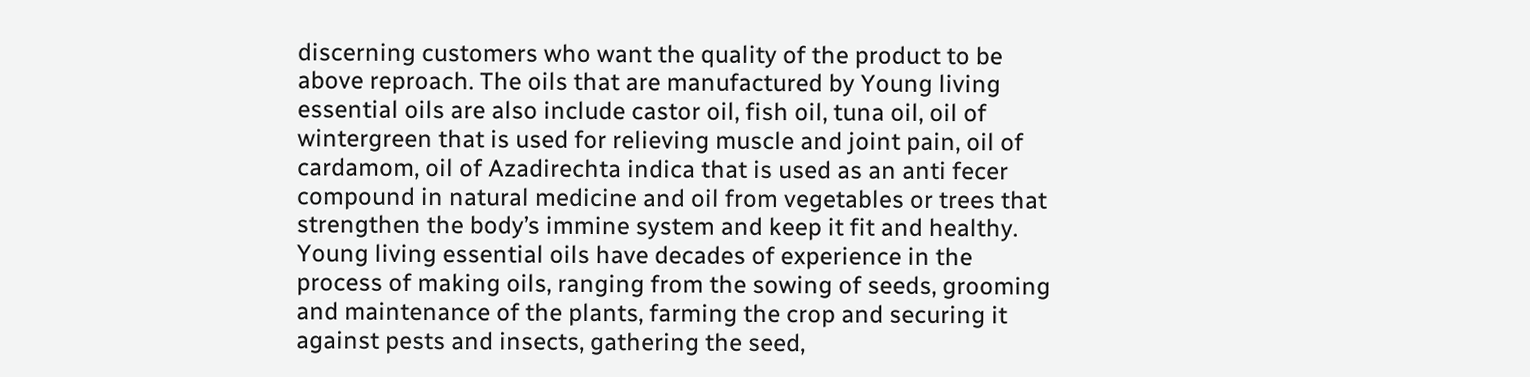discerning customers who want the quality of the product to be above reproach. The oils that are manufactured by Young living essential oils are also include castor oil, fish oil, tuna oil, oil of wintergreen that is used for relieving muscle and joint pain, oil of cardamom, oil of Azadirechta indica that is used as an anti fecer compound in natural medicine and oil from vegetables or trees that strengthen the body’s immine system and keep it fit and healthy. Young living essential oils have decades of experience in the process of making oils, ranging from the sowing of seeds, grooming and maintenance of the plants, farming the crop and securing it against pests and insects, gathering the seed,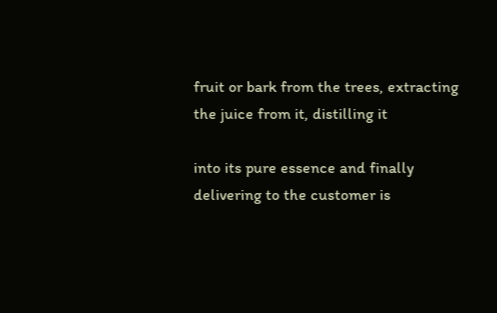fruit or bark from the trees, extracting the juice from it, distilling it

into its pure essence and finally delivering to the customer is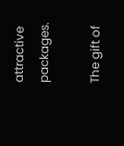attractive packages.

The gift of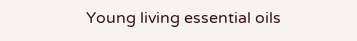Young living essential oils